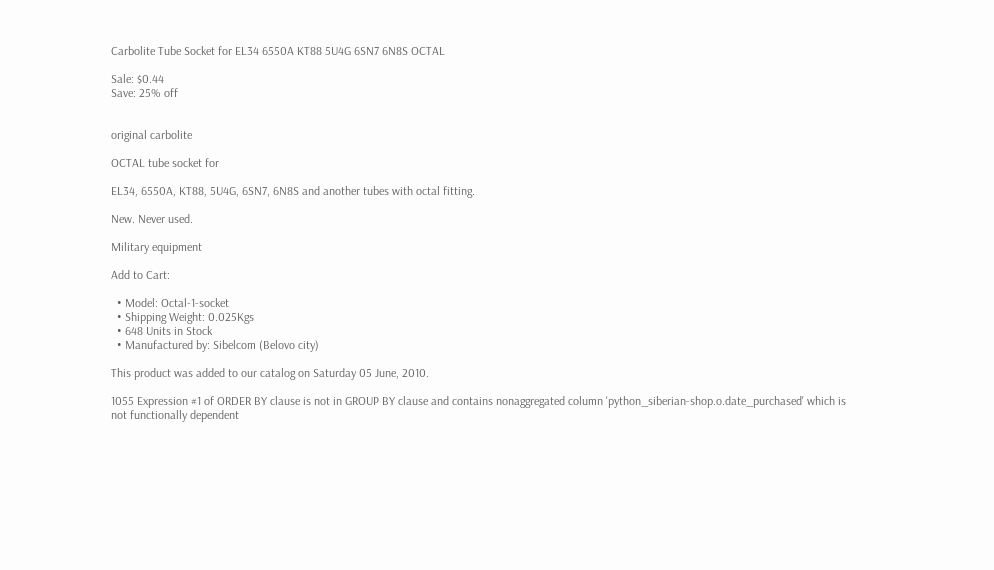Carbolite Tube Socket for EL34 6550A KT88 5U4G 6SN7 6N8S OCTAL

Sale: $0.44
Save: 25% off


original carbolite

OCTAL tube socket for

EL34, 6550A, KT88, 5U4G, 6SN7, 6N8S and another tubes with octal fitting.

New. Never used.

Military equipment

Add to Cart:

  • Model: Octal-1-socket
  • Shipping Weight: 0.025Kgs
  • 648 Units in Stock
  • Manufactured by: Sibelcom (Belovo city)

This product was added to our catalog on Saturday 05 June, 2010.

1055 Expression #1 of ORDER BY clause is not in GROUP BY clause and contains nonaggregated column 'python_siberian-shop.o.date_purchased' which is not functionally dependent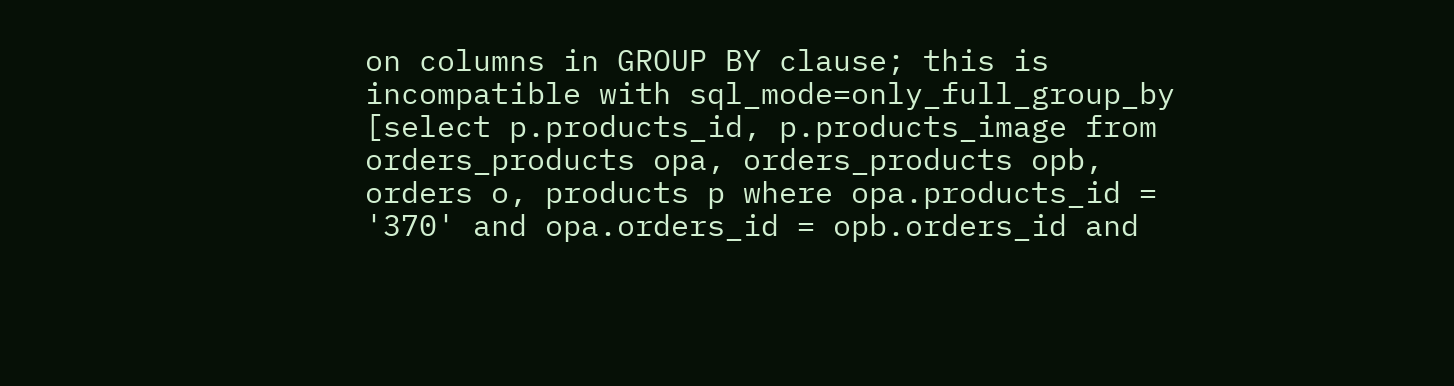on columns in GROUP BY clause; this is incompatible with sql_mode=only_full_group_by
[select p.products_id, p.products_image from orders_products opa, orders_products opb, orders o, products p where opa.products_id = '370' and opa.orders_id = opb.orders_id and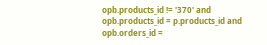opb.products_id != '370' and opb.products_id = p.products_id and opb.orders_id =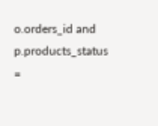o.orders_id and p.products_status =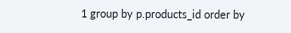1 group by p.products_id order by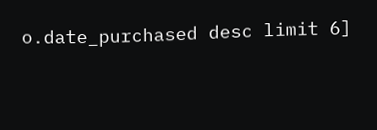o.date_purchased desc limit 6]